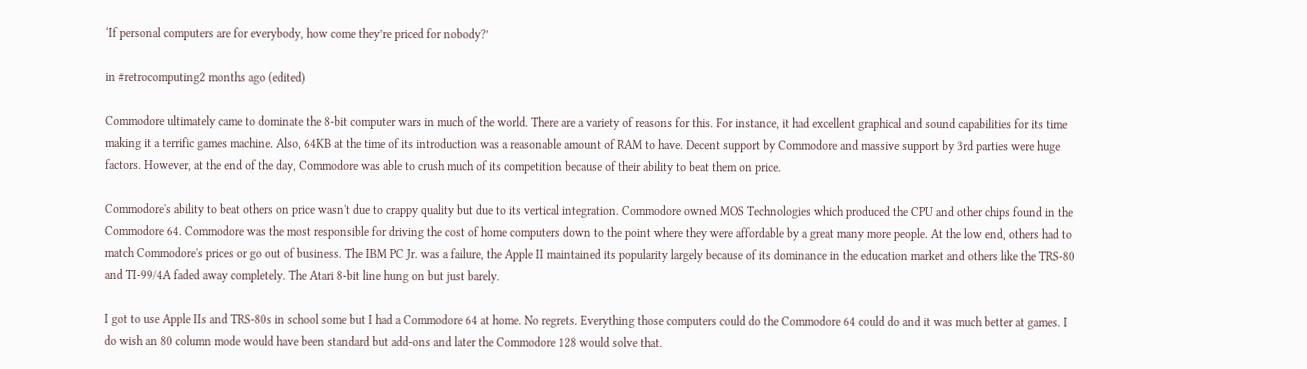‘If personal computers are for everybody, how come they’re priced for nobody?’

in #retrocomputing2 months ago (edited)

Commodore ultimately came to dominate the 8-bit computer wars in much of the world. There are a variety of reasons for this. For instance, it had excellent graphical and sound capabilities for its time making it a terrific games machine. Also, 64KB at the time of its introduction was a reasonable amount of RAM to have. Decent support by Commodore and massive support by 3rd parties were huge factors. However, at the end of the day, Commodore was able to crush much of its competition because of their ability to beat them on price.

Commodore's ability to beat others on price wasn't due to crappy quality but due to its vertical integration. Commodore owned MOS Technologies which produced the CPU and other chips found in the Commodore 64. Commodore was the most responsible for driving the cost of home computers down to the point where they were affordable by a great many more people. At the low end, others had to match Commodore's prices or go out of business. The IBM PC Jr. was a failure, the Apple II maintained its popularity largely because of its dominance in the education market and others like the TRS-80 and TI-99/4A faded away completely. The Atari 8-bit line hung on but just barely.

I got to use Apple IIs and TRS-80s in school some but I had a Commodore 64 at home. No regrets. Everything those computers could do the Commodore 64 could do and it was much better at games. I do wish an 80 column mode would have been standard but add-ons and later the Commodore 128 would solve that.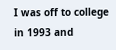I was off to college in 1993 and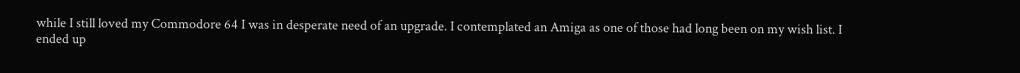while I still loved my Commodore 64 I was in desperate need of an upgrade. I contemplated an Amiga as one of those had long been on my wish list. I ended up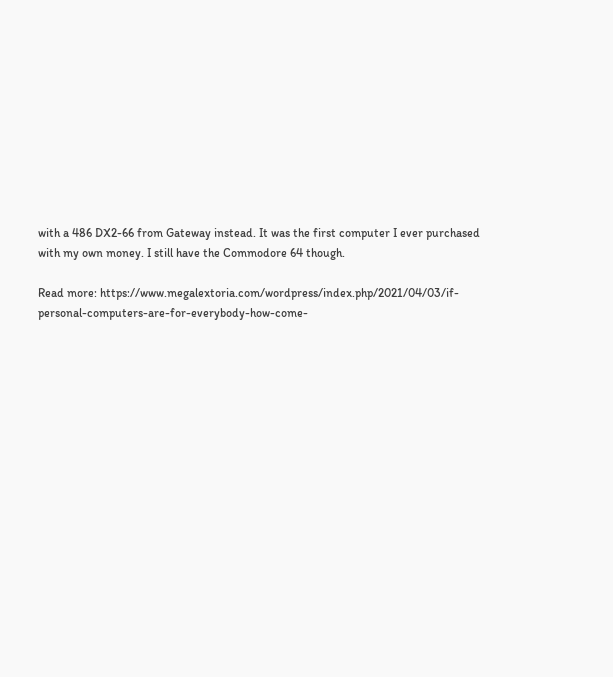with a 486 DX2-66 from Gateway instead. It was the first computer I ever purchased with my own money. I still have the Commodore 64 though.

Read more: https://www.megalextoria.com/wordpress/index.php/2021/04/03/if-personal-computers-are-for-everybody-how-come-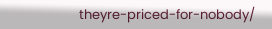theyre-priced-for-nobody/